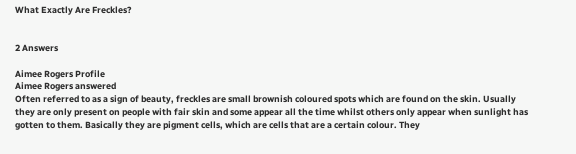What Exactly Are Freckles?


2 Answers

Aimee Rogers Profile
Aimee Rogers answered
Often referred to as a sign of beauty, freckles are small brownish coloured spots which are found on the skin. Usually they are only present on people with fair skin and some appear all the time whilst others only appear when sunlight has gotten to them. Basically they are pigment cells, which are cells that are a certain colour. They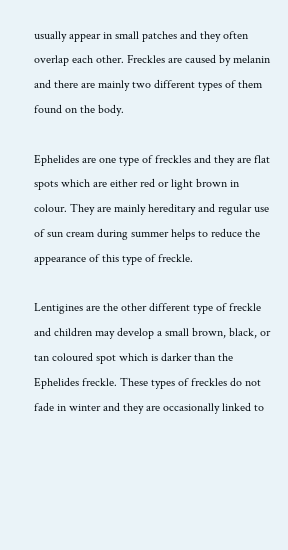usually appear in small patches and they often overlap each other. Freckles are caused by melanin and there are mainly two different types of them found on the body.

Ephelides are one type of freckles and they are flat spots which are either red or light brown in colour. They are mainly hereditary and regular use of sun cream during summer helps to reduce the appearance of this type of freckle.

Lentigines are the other different type of freckle and children may develop a small brown, black, or tan coloured spot which is darker than the Ephelides freckle. These types of freckles do not fade in winter and they are occasionally linked to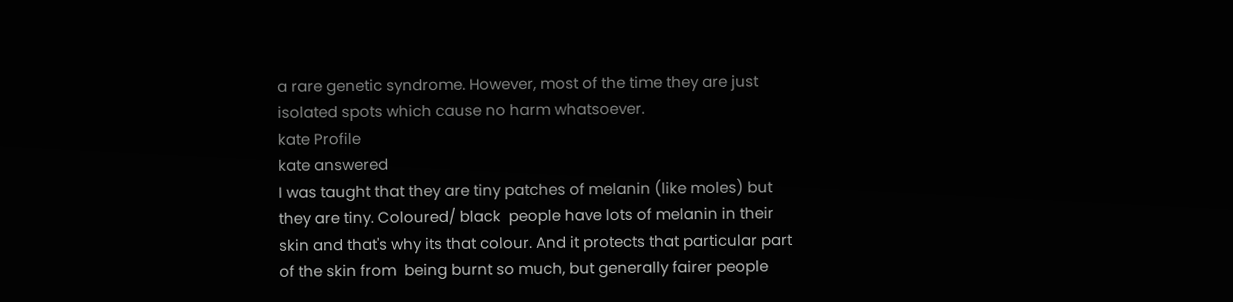a rare genetic syndrome. However, most of the time they are just isolated spots which cause no harm whatsoever.
kate Profile
kate answered
I was taught that they are tiny patches of melanin (like moles) but they are tiny. Coloured/ black  people have lots of melanin in their skin and that's why its that colour. And it protects that particular part of the skin from  being burnt so much, but generally fairer people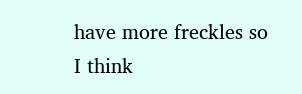have more freckles so I think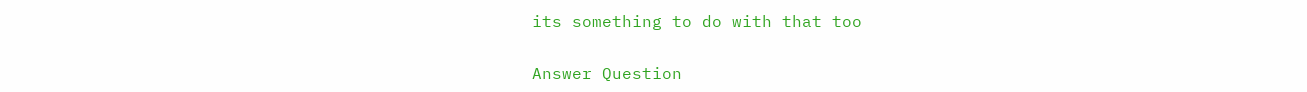its something to do with that too


Answer Question